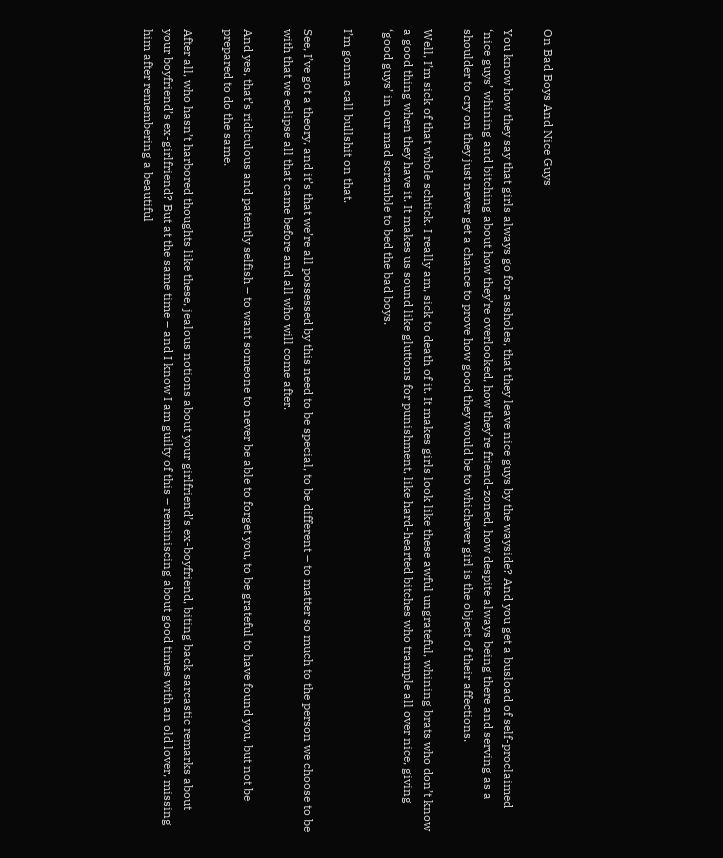On Bad Boys And Nice Guys

You know how they say that girls always go for assholes, that they leave nice guys by the wayside? And you get a busload of self-proclaimed ‘nice guys’ whining and bitching about how they’re overlooked, how they’re friend-zoned, how despite always being there and serving as a shoulder to cry on they just never get a chance to prove how good they would be to whichever girl is the object of their affections.

Well, I’m sick of that whole schtick. I really am, sick to death of it. It makes girls look like these awful ungrateful, whining brats who don’t know a good thing when they have it. It makes us sound like gluttons for punishment, like hard-hearted bitches who trample all over nice, giving ‘good guys’ in our mad scramble to bed the bad boys.

I’m gonna call bullshit on that.

See, I’ve got a theory, and it’s that we’re all possessed by this need to be special, to be different – to matter so much to the person we choose to be with that we eclipse all that came before and all who will come after.

And yes, that’s ridiculous and patently selfish – to want someone to never be able to forget you, to be grateful to have found you, but not be prepared to do the same.

After all, who hasn’t harbored thoughts like these, jealous notions about your girlfriend’s ex-boyfriend, biting back sarcastic remarks about your boyfriend’s ex-girlfriend? But at the same time – and I know I am guilty of this – reminiscing about good times with an old lover, missing him after remembering a beautiful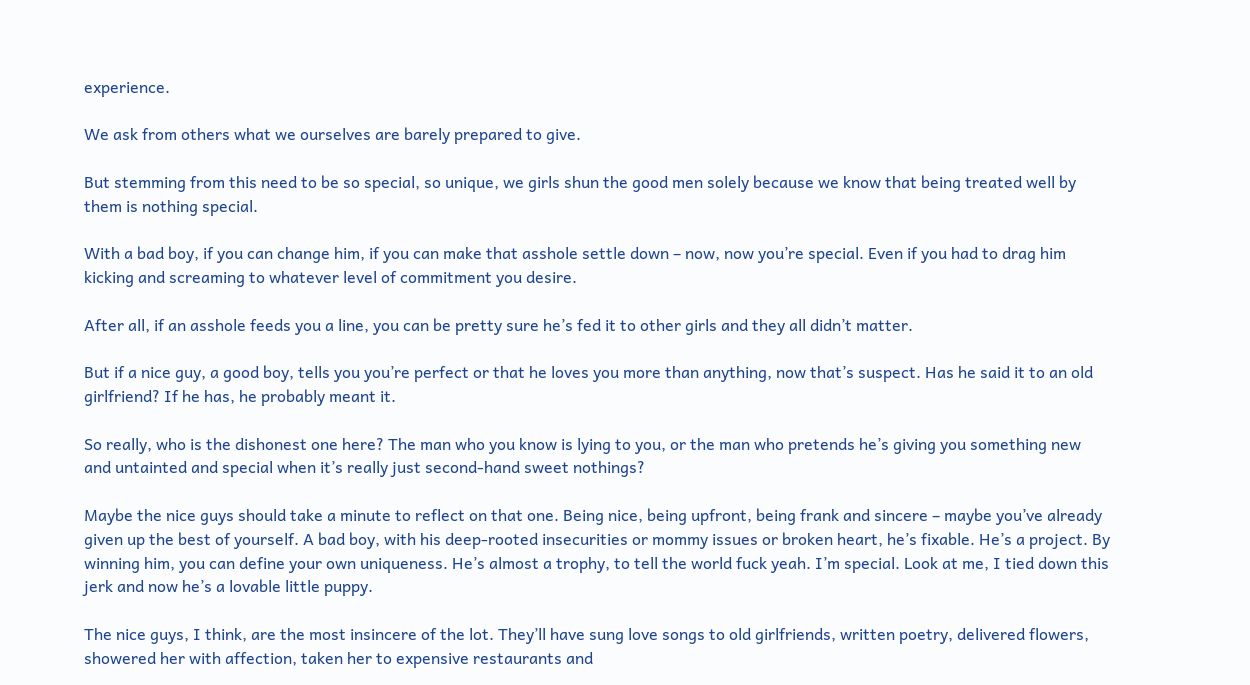experience.

We ask from others what we ourselves are barely prepared to give.

But stemming from this need to be so special, so unique, we girls shun the good men solely because we know that being treated well by them is nothing special.

With a bad boy, if you can change him, if you can make that asshole settle down – now, now you’re special. Even if you had to drag him kicking and screaming to whatever level of commitment you desire.

After all, if an asshole feeds you a line, you can be pretty sure he’s fed it to other girls and they all didn’t matter.

But if a nice guy, a good boy, tells you you’re perfect or that he loves you more than anything, now that’s suspect. Has he said it to an old girlfriend? If he has, he probably meant it.

So really, who is the dishonest one here? The man who you know is lying to you, or the man who pretends he’s giving you something new and untainted and special when it’s really just second-hand sweet nothings?

Maybe the nice guys should take a minute to reflect on that one. Being nice, being upfront, being frank and sincere – maybe you’ve already given up the best of yourself. A bad boy, with his deep-rooted insecurities or mommy issues or broken heart, he’s fixable. He’s a project. By winning him, you can define your own uniqueness. He’s almost a trophy, to tell the world fuck yeah. I’m special. Look at me, I tied down this jerk and now he’s a lovable little puppy.

The nice guys, I think, are the most insincere of the lot. They’ll have sung love songs to old girlfriends, written poetry, delivered flowers, showered her with affection, taken her to expensive restaurants and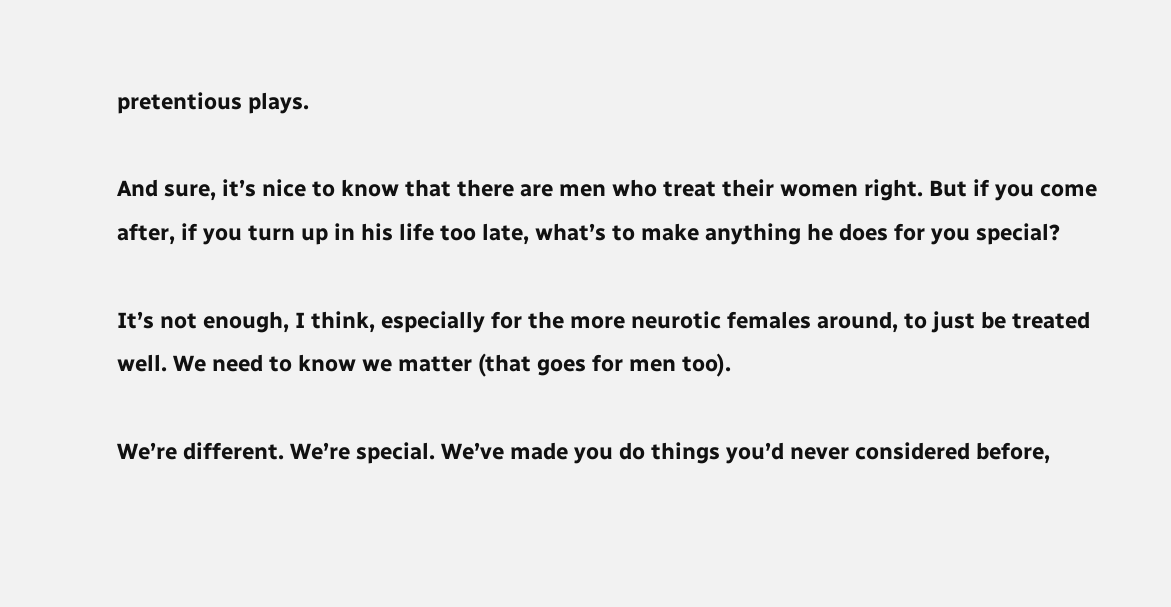pretentious plays.

And sure, it’s nice to know that there are men who treat their women right. But if you come after, if you turn up in his life too late, what’s to make anything he does for you special?

It’s not enough, I think, especially for the more neurotic females around, to just be treated well. We need to know we matter (that goes for men too).

We’re different. We’re special. We’ve made you do things you’d never considered before,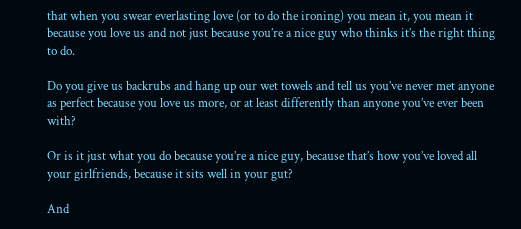that when you swear everlasting love (or to do the ironing) you mean it, you mean it because you love us and not just because you’re a nice guy who thinks it’s the right thing to do.

Do you give us backrubs and hang up our wet towels and tell us you’ve never met anyone as perfect because you love us more, or at least differently than anyone you’ve ever been with?

Or is it just what you do because you’re a nice guy, because that’s how you’ve loved all your girlfriends, because it sits well in your gut?

And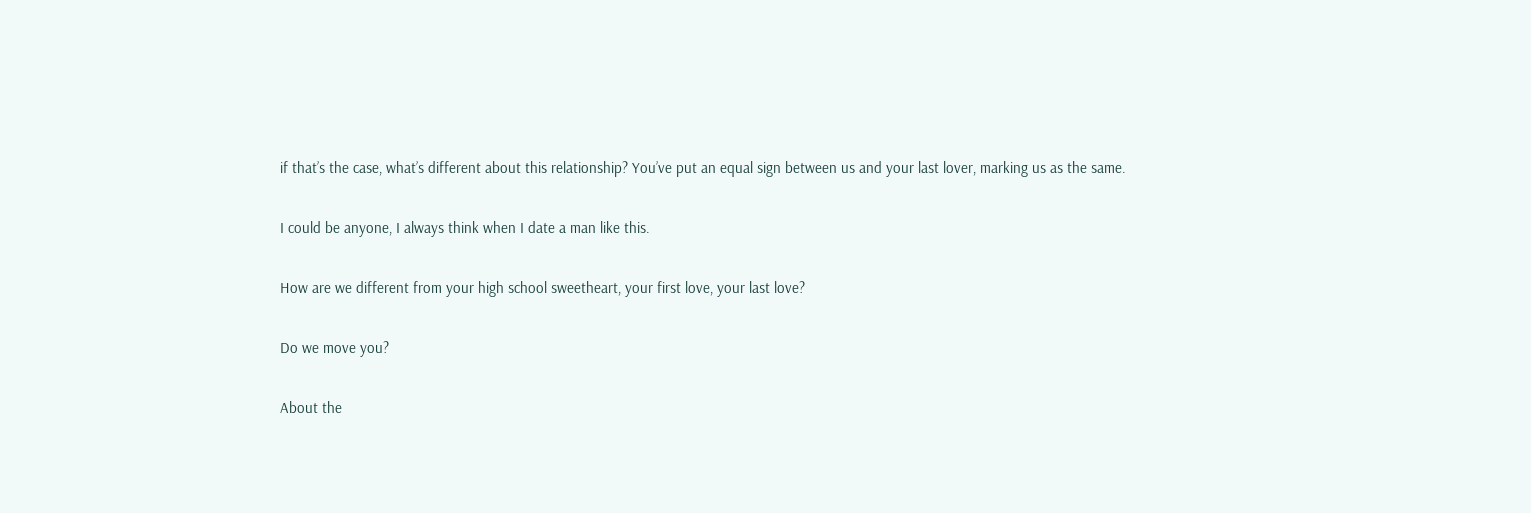if that’s the case, what’s different about this relationship? You’ve put an equal sign between us and your last lover, marking us as the same.

I could be anyone, I always think when I date a man like this.

How are we different from your high school sweetheart, your first love, your last love?

Do we move you?

About the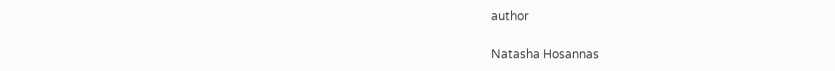author

Natasha Hosannas